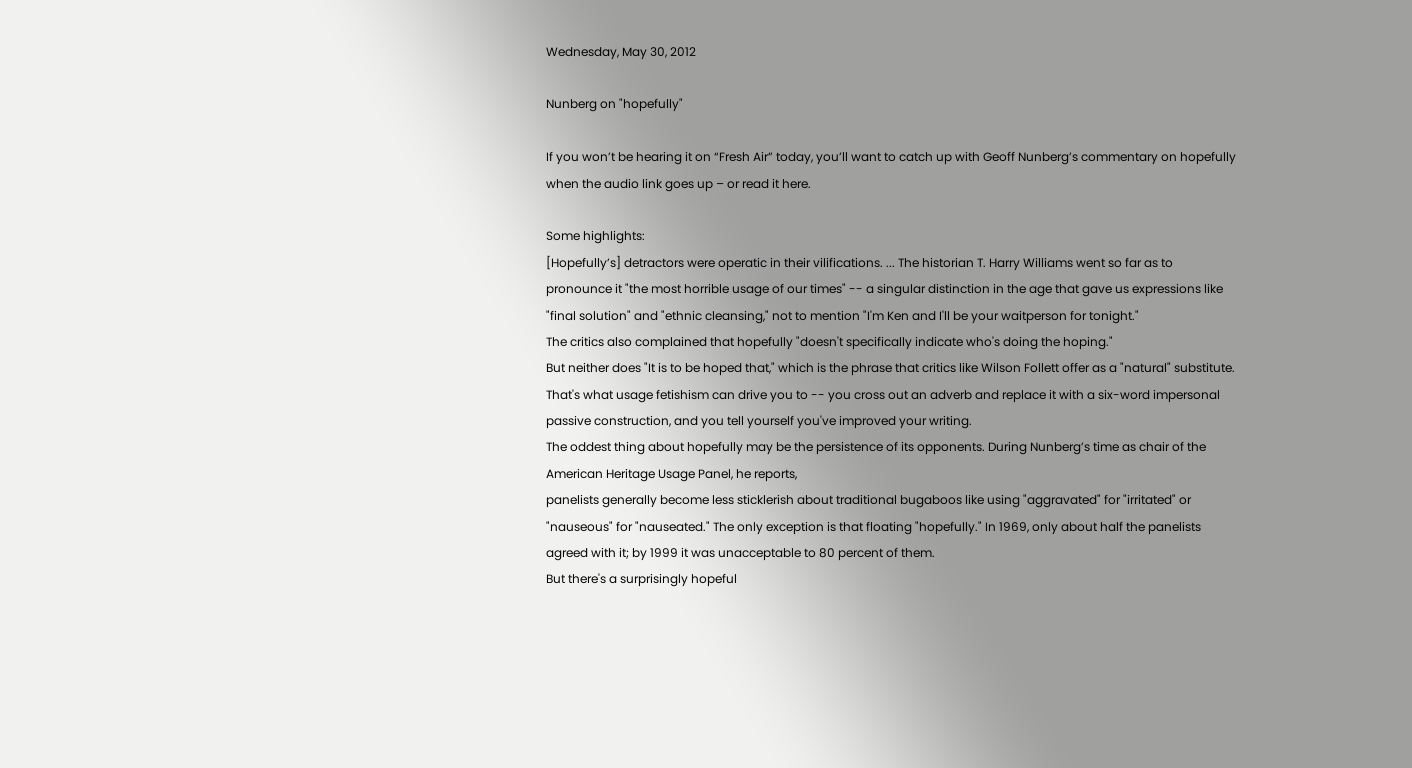Wednesday, May 30, 2012

Nunberg on "hopefully"

If you won’t be hearing it on “Fresh Air” today, you’ll want to catch up with Geoff Nunberg’s commentary on hopefully when the audio link goes up – or read it here.

Some highlights:
[Hopefully’s] detractors were operatic in their vilifications. ... The historian T. Harry Williams went so far as to pronounce it "the most horrible usage of our times" -- a singular distinction in the age that gave us expressions like "final solution" and "ethnic cleansing," not to mention "I'm Ken and I'll be your waitperson for tonight."
The critics also complained that hopefully "doesn't specifically indicate who's doing the hoping."
But neither does "It is to be hoped that," which is the phrase that critics like Wilson Follett offer as a "natural" substitute. That's what usage fetishism can drive you to -- you cross out an adverb and replace it with a six-word impersonal passive construction, and you tell yourself you've improved your writing.
The oddest thing about hopefully may be the persistence of its opponents. During Nunberg’s time as chair of the American Heritage Usage Panel, he reports,
panelists generally become less sticklerish about traditional bugaboos like using "aggravated" for "irritated" or "nauseous" for "nauseated." The only exception is that floating "hopefully." In 1969, only about half the panelists agreed with it; by 1999 it was unacceptable to 80 percent of them.
But there's a surprisingly hopeful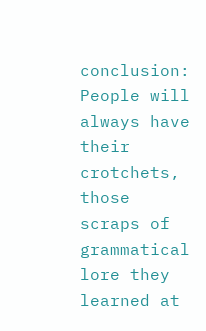conclusion:
People will always have their crotchets, those scraps of grammatical lore they learned at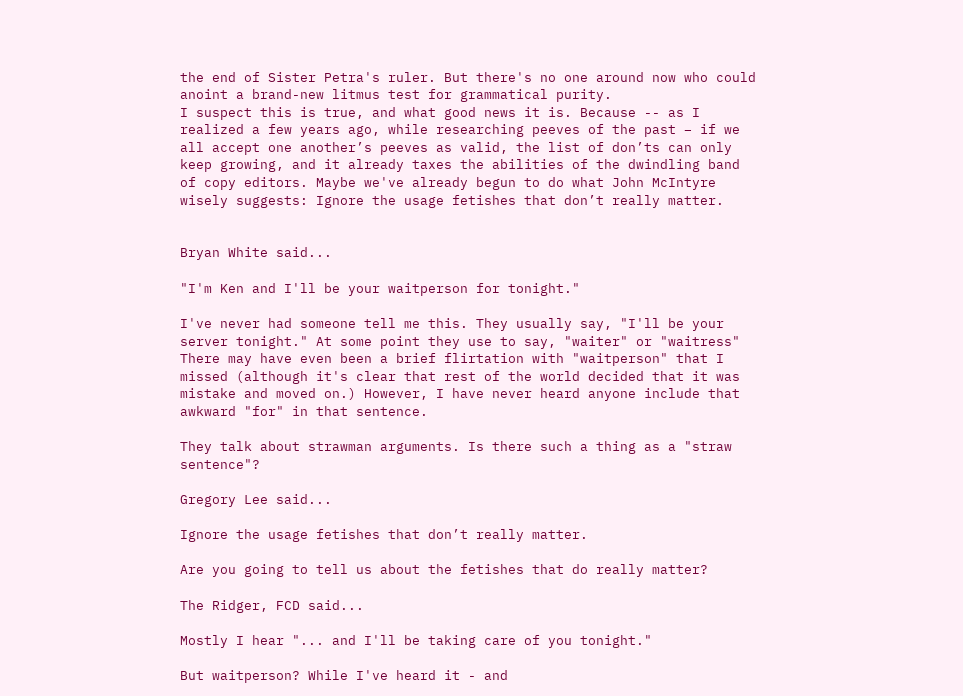the end of Sister Petra's ruler. But there's no one around now who could anoint a brand-new litmus test for grammatical purity.
I suspect this is true, and what good news it is. Because -- as I realized a few years ago, while researching peeves of the past – if we all accept one another’s peeves as valid, the list of don’ts can only keep growing, and it already taxes the abilities of the dwindling band of copy editors. Maybe we've already begun to do what John McIntyre wisely suggests: Ignore the usage fetishes that don’t really matter.


Bryan White said...

"I'm Ken and I'll be your waitperson for tonight."

I've never had someone tell me this. They usually say, "I'll be your server tonight." At some point they use to say, "waiter" or "waitress" There may have even been a brief flirtation with "waitperson" that I missed (although it's clear that rest of the world decided that it was mistake and moved on.) However, I have never heard anyone include that awkward "for" in that sentence.

They talk about strawman arguments. Is there such a thing as a "straw sentence"?

Gregory Lee said...

Ignore the usage fetishes that don’t really matter.

Are you going to tell us about the fetishes that do really matter?

The Ridger, FCD said...

Mostly I hear "... and I'll be taking care of you tonight."

But waitperson? While I've heard it - and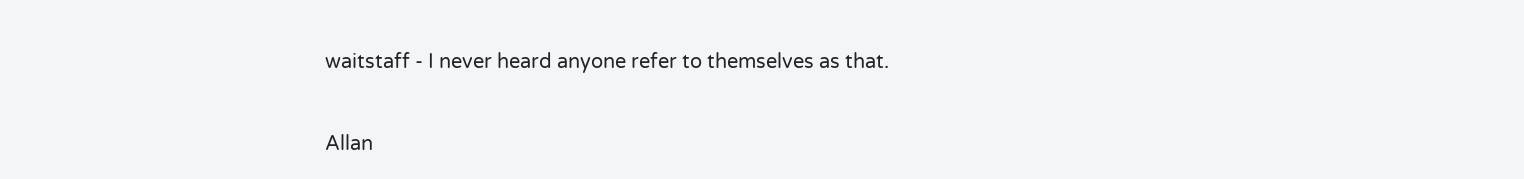waitstaff - I never heard anyone refer to themselves as that.

Allan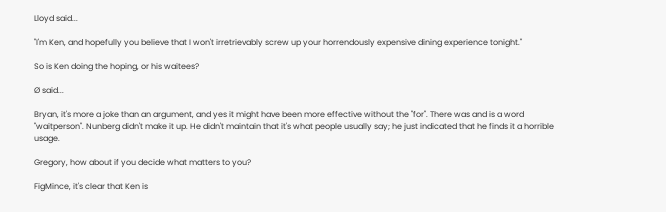Lloyd said...

"I'm Ken, and hopefully you believe that I won't irretrievably screw up your horrendously expensive dining experience tonight."

So is Ken doing the hoping, or his waitees?

Ø said...

Bryan, it's more a joke than an argument, and yes it might have been more effective without the "for". There was and is a word "waitperson". Nunberg didn't make it up. He didn't maintain that it's what people usually say; he just indicated that he finds it a horrible usage.

Gregory, how about if you decide what matters to you?

FigMince, it's clear that Ken is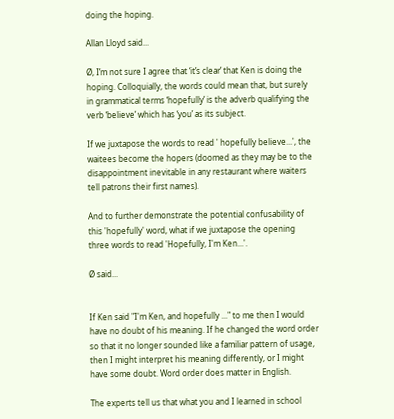doing the hoping.

Allan Lloyd said...

Ø, I’m not sure I agree that ‘it’s clear’ that Ken is doing the hoping. Colloquially, the words could mean that, but surely in grammatical terms ‘hopefully’ is the adverb qualifying the verb ‘believe’ which has ‘you’ as its subject.

If we juxtapose the words to read ' hopefully believe...', the waitees become the hopers (doomed as they may be to the disappointment inevitable in any restaurant where waiters tell patrons their first names).

And to further demonstrate the potential confusability of this 'hopefully' word, what if we juxtapose the opening three words to read 'Hopefully, I'm Ken...'.

Ø said...


If Ken said "I'm Ken, and hopefully ..." to me then I would have no doubt of his meaning. If he changed the word order so that it no longer sounded like a familiar pattern of usage, then I might interpret his meaning differently, or I might have some doubt. Word order does matter in English.

The experts tell us that what you and I learned in school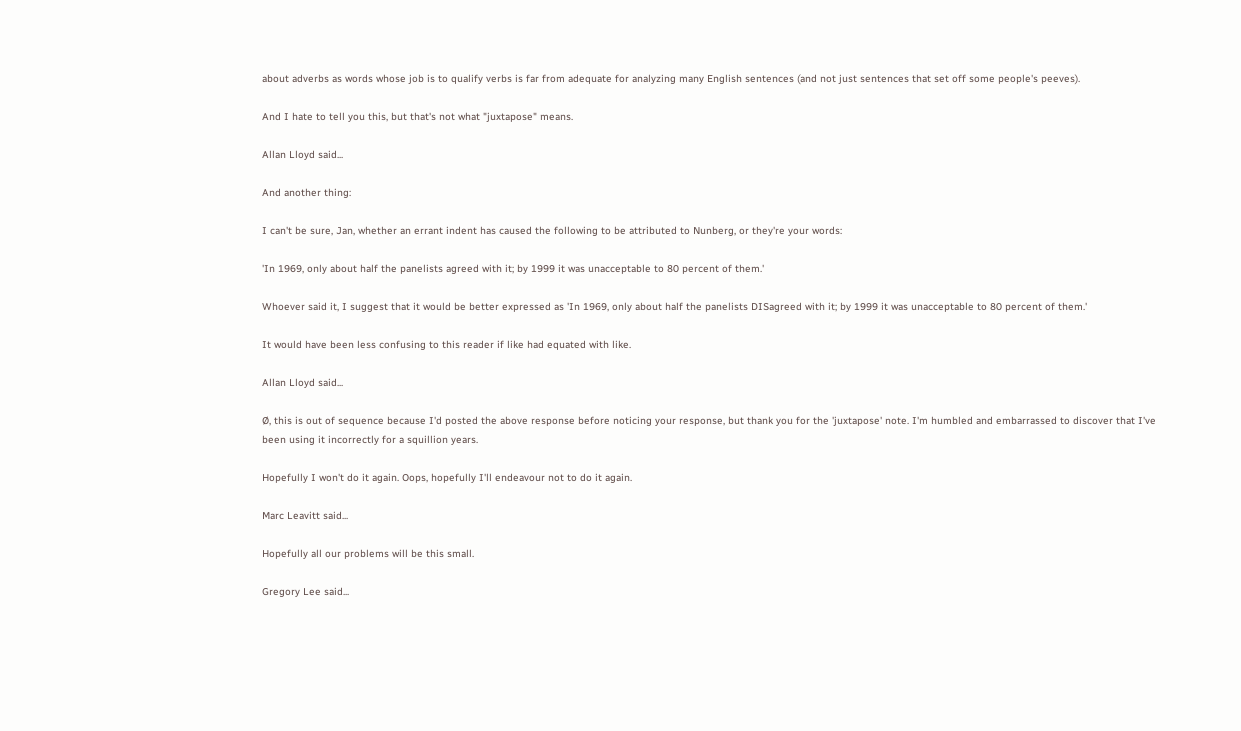about adverbs as words whose job is to qualify verbs is far from adequate for analyzing many English sentences (and not just sentences that set off some people's peeves).

And I hate to tell you this, but that's not what "juxtapose" means.

Allan Lloyd said...

And another thing:

I can't be sure, Jan, whether an errant indent has caused the following to be attributed to Nunberg, or they're your words:

'In 1969, only about half the panelists agreed with it; by 1999 it was unacceptable to 80 percent of them.'

Whoever said it, I suggest that it would be better expressed as 'In 1969, only about half the panelists DISagreed with it; by 1999 it was unacceptable to 80 percent of them.'

It would have been less confusing to this reader if like had equated with like.

Allan Lloyd said...

Ø, this is out of sequence because I'd posted the above response before noticing your response, but thank you for the 'juxtapose' note. I'm humbled and embarrassed to discover that I've been using it incorrectly for a squillion years.

Hopefully I won't do it again. Oops, hopefully I'll endeavour not to do it again.

Marc Leavitt said...

Hopefully all our problems will be this small.

Gregory Lee said...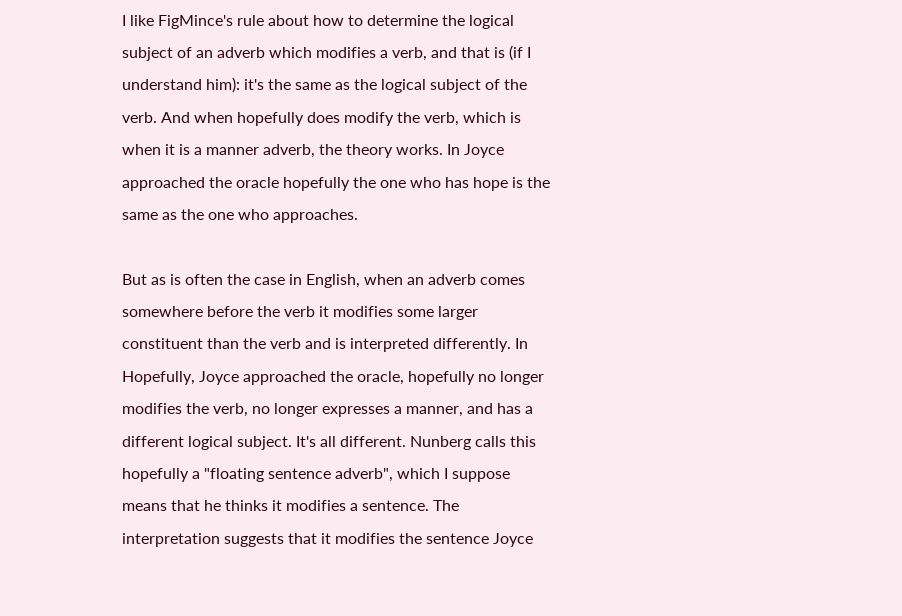I like FigMince's rule about how to determine the logical subject of an adverb which modifies a verb, and that is (if I understand him): it's the same as the logical subject of the verb. And when hopefully does modify the verb, which is when it is a manner adverb, the theory works. In Joyce approached the oracle hopefully the one who has hope is the same as the one who approaches.

But as is often the case in English, when an adverb comes somewhere before the verb it modifies some larger constituent than the verb and is interpreted differently. In Hopefully, Joyce approached the oracle, hopefully no longer modifies the verb, no longer expresses a manner, and has a different logical subject. It's all different. Nunberg calls this hopefully a "floating sentence adverb", which I suppose means that he thinks it modifies a sentence. The interpretation suggests that it modifies the sentence Joyce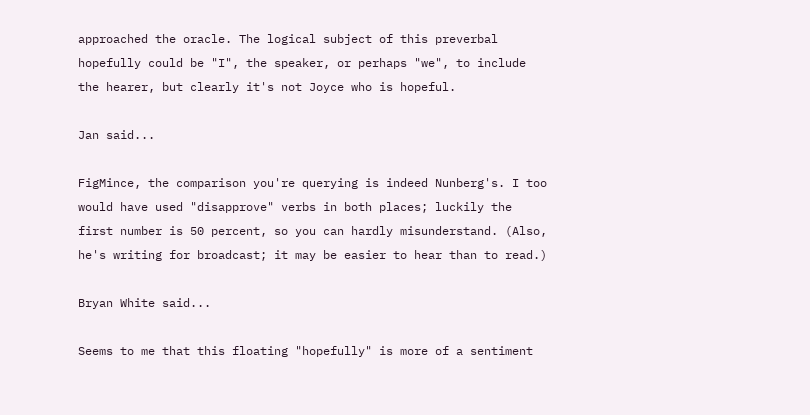approached the oracle. The logical subject of this preverbal hopefully could be "I", the speaker, or perhaps "we", to include the hearer, but clearly it's not Joyce who is hopeful.

Jan said...

FigMince, the comparison you're querying is indeed Nunberg's. I too would have used "disapprove" verbs in both places; luckily the first number is 50 percent, so you can hardly misunderstand. (Also, he's writing for broadcast; it may be easier to hear than to read.)

Bryan White said...

Seems to me that this floating "hopefully" is more of a sentiment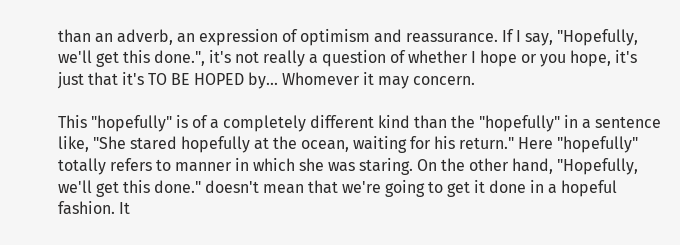than an adverb, an expression of optimism and reassurance. If I say, "Hopefully, we'll get this done.", it's not really a question of whether I hope or you hope, it's just that it's TO BE HOPED by... Whomever it may concern.

This "hopefully" is of a completely different kind than the "hopefully" in a sentence like, "She stared hopefully at the ocean, waiting for his return." Here "hopefully" totally refers to manner in which she was staring. On the other hand, "Hopefully, we'll get this done." doesn't mean that we're going to get it done in a hopeful fashion. It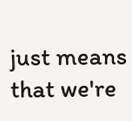just means that we're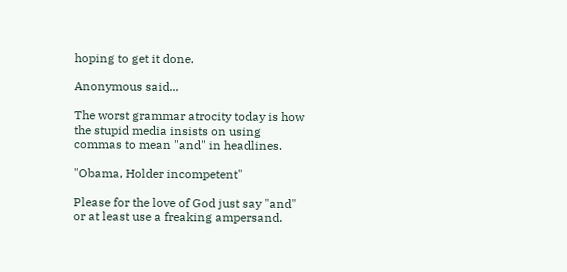hoping to get it done.

Anonymous said...

The worst grammar atrocity today is how the stupid media insists on using commas to mean "and" in headlines.

"Obama, Holder incompetent"

Please for the love of God just say "and" or at least use a freaking ampersand.